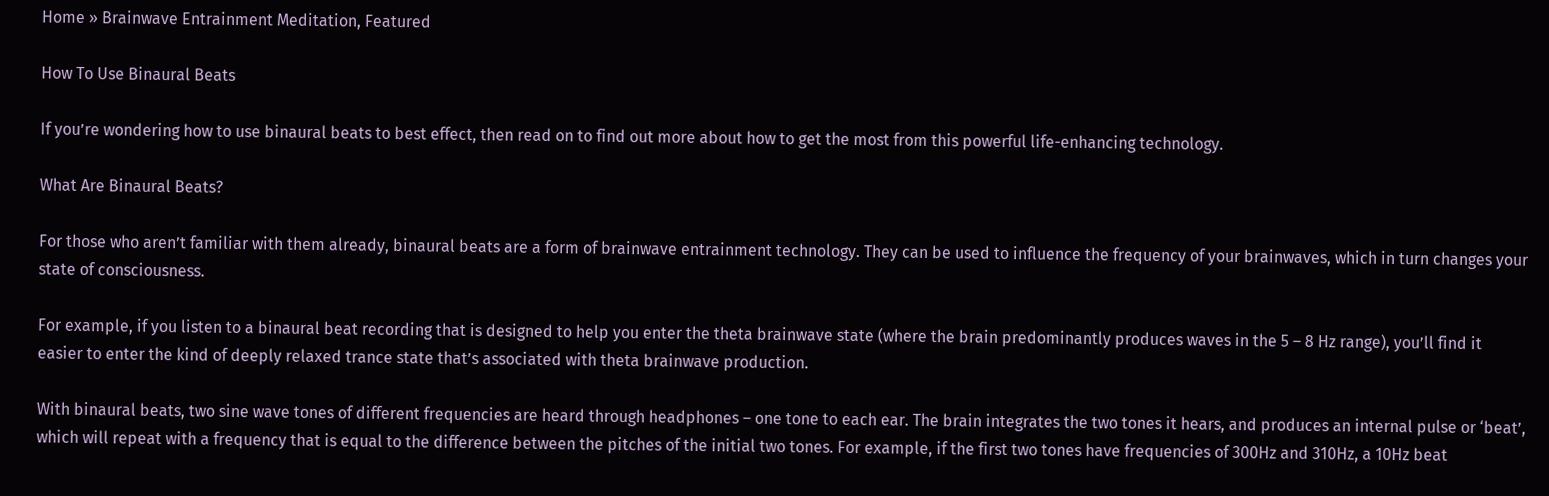Home » Brainwave Entrainment Meditation, Featured

How To Use Binaural Beats

If you’re wondering how to use binaural beats to best effect, then read on to find out more about how to get the most from this powerful life-enhancing technology.

What Are Binaural Beats?

For those who aren’t familiar with them already, binaural beats are a form of brainwave entrainment technology. They can be used to influence the frequency of your brainwaves, which in turn changes your state of consciousness.

For example, if you listen to a binaural beat recording that is designed to help you enter the theta brainwave state (where the brain predominantly produces waves in the 5 – 8 Hz range), you’ll find it easier to enter the kind of deeply relaxed trance state that’s associated with theta brainwave production.

With binaural beats, two sine wave tones of different frequencies are heard through headphones – one tone to each ear. The brain integrates the two tones it hears, and produces an internal pulse or ‘beat’, which will repeat with a frequency that is equal to the difference between the pitches of the initial two tones. For example, if the first two tones have frequencies of 300Hz and 310Hz, a 10Hz beat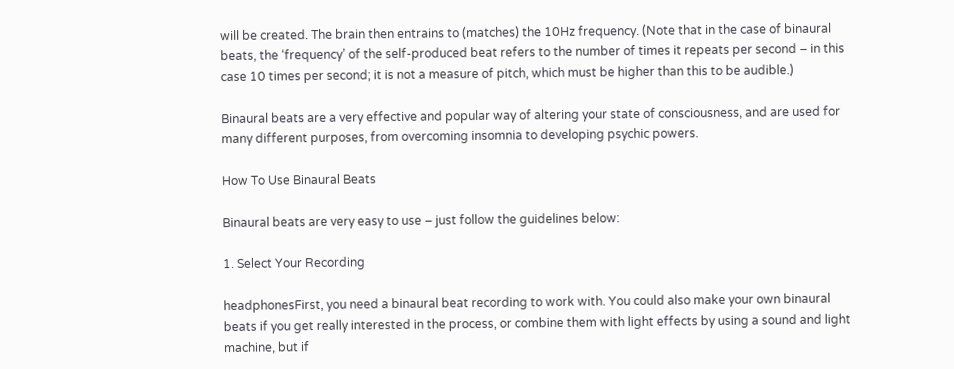will be created. The brain then entrains to (matches) the 10Hz frequency. (Note that in the case of binaural beats, the ‘frequency’ of the self-produced beat refers to the number of times it repeats per second – in this case 10 times per second; it is not a measure of pitch, which must be higher than this to be audible.)

Binaural beats are a very effective and popular way of altering your state of consciousness, and are used for many different purposes, from overcoming insomnia to developing psychic powers.

How To Use Binaural Beats

Binaural beats are very easy to use – just follow the guidelines below:

1. Select Your Recording

headphonesFirst, you need a binaural beat recording to work with. You could also make your own binaural beats if you get really interested in the process, or combine them with light effects by using a sound and light machine, but if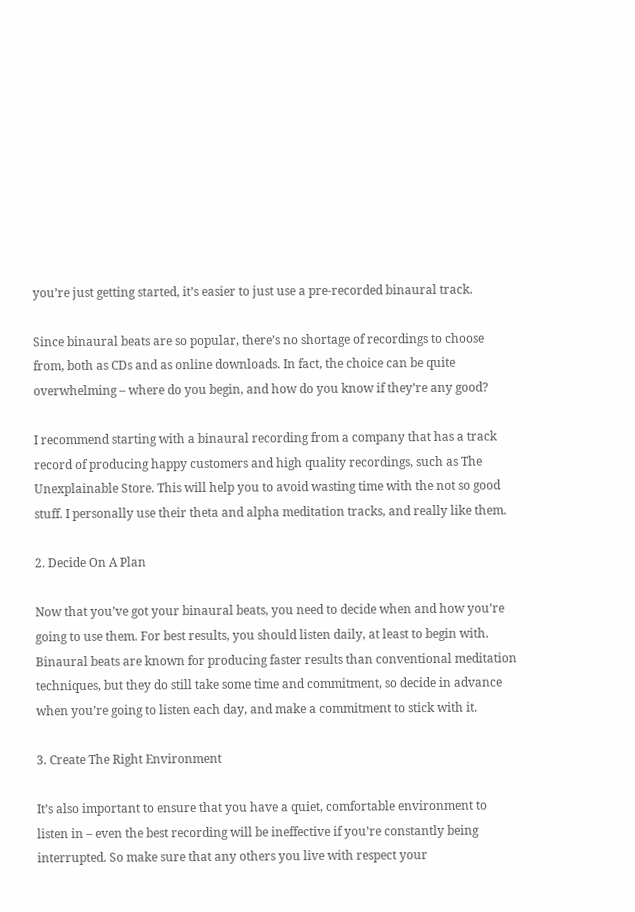you’re just getting started, it’s easier to just use a pre-recorded binaural track.

Since binaural beats are so popular, there’s no shortage of recordings to choose from, both as CDs and as online downloads. In fact, the choice can be quite overwhelming – where do you begin, and how do you know if they’re any good?

I recommend starting with a binaural recording from a company that has a track record of producing happy customers and high quality recordings, such as The Unexplainable Store. This will help you to avoid wasting time with the not so good stuff. I personally use their theta and alpha meditation tracks, and really like them.

2. Decide On A Plan

Now that you’ve got your binaural beats, you need to decide when and how you’re going to use them. For best results, you should listen daily, at least to begin with. Binaural beats are known for producing faster results than conventional meditation techniques, but they do still take some time and commitment, so decide in advance when you’re going to listen each day, and make a commitment to stick with it.

3. Create The Right Environment

It’s also important to ensure that you have a quiet, comfortable environment to listen in – even the best recording will be ineffective if you’re constantly being interrupted. So make sure that any others you live with respect your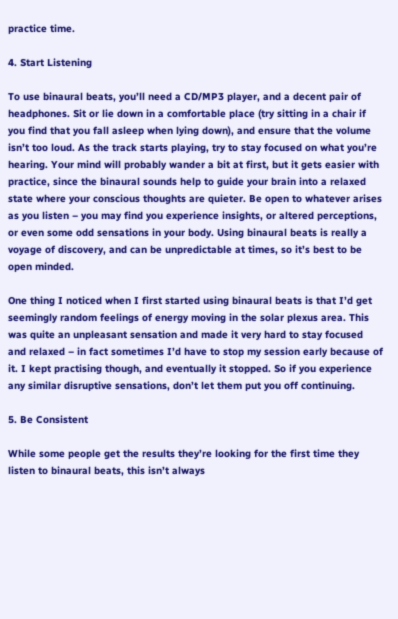practice time.

4. Start Listening

To use binaural beats, you’ll need a CD/MP3 player, and a decent pair of headphones. Sit or lie down in a comfortable place (try sitting in a chair if you find that you fall asleep when lying down), and ensure that the volume isn’t too loud. As the track starts playing, try to stay focused on what you’re hearing. Your mind will probably wander a bit at first, but it gets easier with practice, since the binaural sounds help to guide your brain into a relaxed state where your conscious thoughts are quieter. Be open to whatever arises as you listen – you may find you experience insights, or altered perceptions, or even some odd sensations in your body. Using binaural beats is really a voyage of discovery, and can be unpredictable at times, so it’s best to be open minded.

One thing I noticed when I first started using binaural beats is that I’d get seemingly random feelings of energy moving in the solar plexus area. This was quite an unpleasant sensation and made it very hard to stay focused and relaxed – in fact sometimes I’d have to stop my session early because of it. I kept practising though, and eventually it stopped. So if you experience any similar disruptive sensations, don’t let them put you off continuing.

5. Be Consistent

While some people get the results they’re looking for the first time they listen to binaural beats, this isn’t always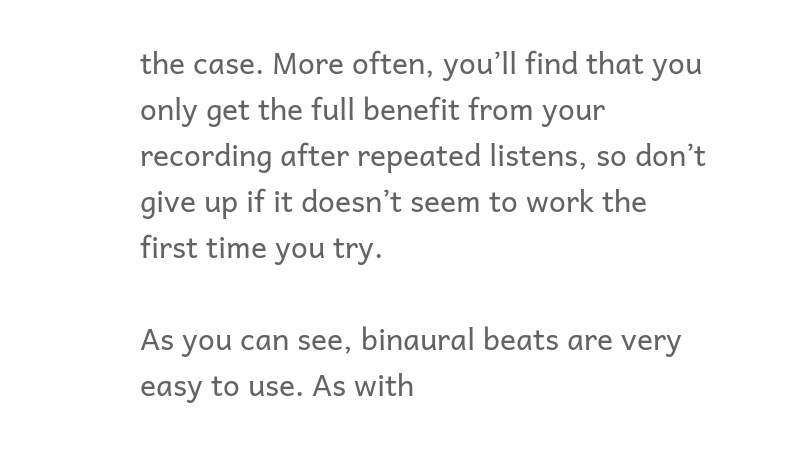the case. More often, you’ll find that you only get the full benefit from your recording after repeated listens, so don’t give up if it doesn’t seem to work the first time you try.

As you can see, binaural beats are very easy to use. As with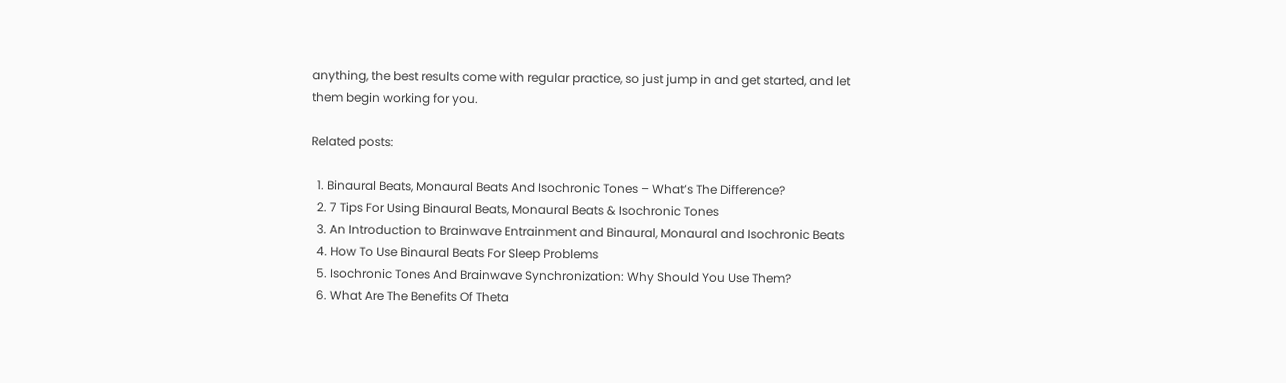anything, the best results come with regular practice, so just jump in and get started, and let them begin working for you.

Related posts:

  1. Binaural Beats, Monaural Beats And Isochronic Tones – What’s The Difference?
  2. 7 Tips For Using Binaural Beats, Monaural Beats & Isochronic Tones
  3. An Introduction to Brainwave Entrainment and Binaural, Monaural and Isochronic Beats
  4. How To Use Binaural Beats For Sleep Problems
  5. Isochronic Tones And Brainwave Synchronization: Why Should You Use Them?
  6. What Are The Benefits Of Theta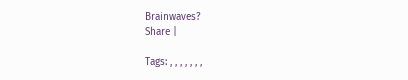Brainwaves?
Share |

Tags: , , , , , , ,